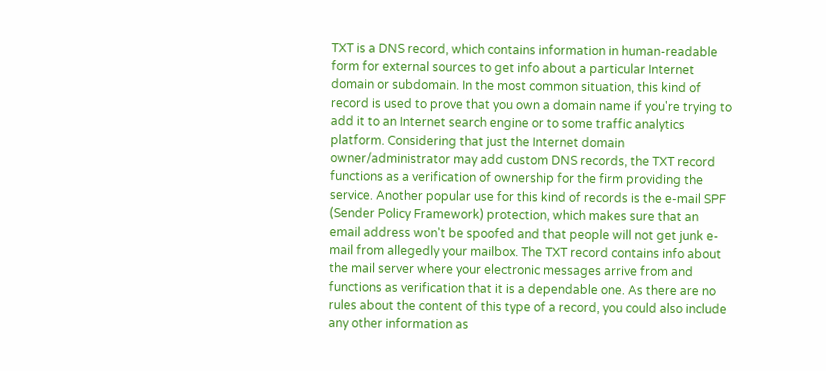TXT is a DNS record, which contains information in human-readable form for external sources to get info about a particular Internet domain or subdomain. In the most common situation, this kind of record is used to prove that you own a domain name if you're trying to add it to an Internet search engine or to some traffic analytics platform. Considering that just the Internet domain owner/administrator may add custom DNS records, the TXT record functions as a verification of ownership for the firm providing the service. Another popular use for this kind of records is the e-mail SPF (Sender Policy Framework) protection, which makes sure that an email address won't be spoofed and that people will not get junk e-mail from allegedly your mailbox. The TXT record contains info about the mail server where your electronic messages arrive from and functions as verification that it is a dependable one. As there are no rules about the content of this type of a record, you could also include any other information as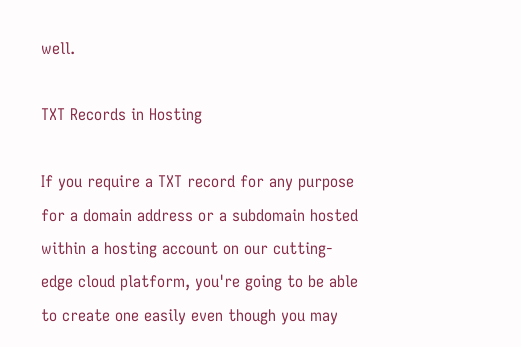well.

TXT Records in Hosting

If you require a TXT record for any purpose for a domain address or a subdomain hosted within a hosting account on our cutting-edge cloud platform, you're going to be able to create one easily even though you may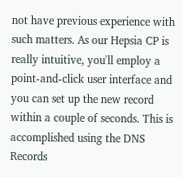not have previous experience with such matters. As our Hepsia CP is really intuitive, you'll employ a point-and-click user interface and you can set up the new record within a couple of seconds. This is accomplished using the DNS Records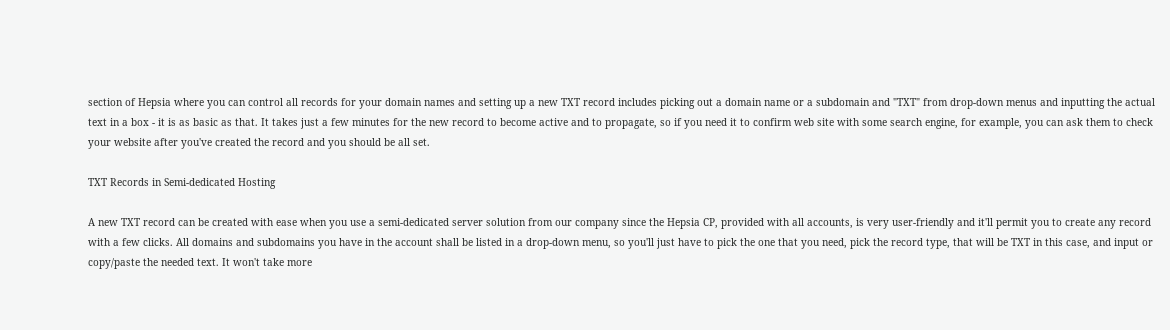section of Hepsia where you can control all records for your domain names and setting up a new TXT record includes picking out a domain name or a subdomain and "TXT" from drop-down menus and inputting the actual text in a box - it is as basic as that. It takes just a few minutes for the new record to become active and to propagate, so if you need it to confirm web site with some search engine, for example, you can ask them to check your website after you've created the record and you should be all set.

TXT Records in Semi-dedicated Hosting

A new TXT record can be created with ease when you use a semi-dedicated server solution from our company since the Hepsia CP, provided with all accounts, is very user-friendly and it'll permit you to create any record with a few clicks. All domains and subdomains you have in the account shall be listed in a drop-down menu, so you'll just have to pick the one that you need, pick the record type, that will be TXT in this case, and input or copy/paste the needed text. It won't take more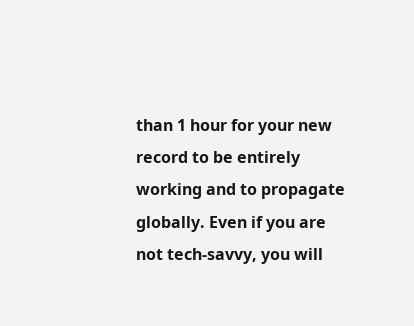than 1 hour for your new record to be entirely working and to propagate globally. Even if you are not tech-savvy, you will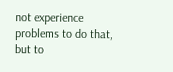not experience problems to do that, but to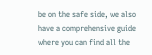be on the safe side, we also have a comprehensive guide where you can find all the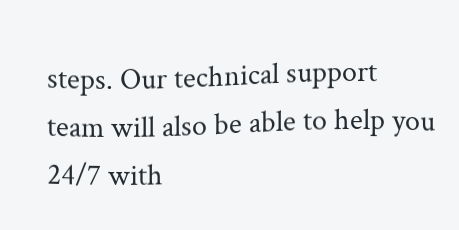steps. Our technical support team will also be able to help you 24/7 with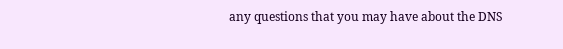any questions that you may have about the DNS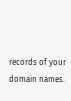records of your domain names.